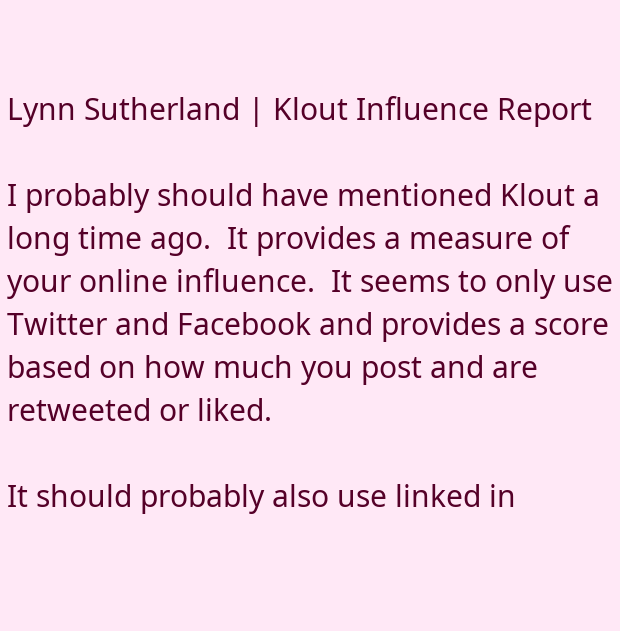Lynn Sutherland | Klout Influence Report

I probably should have mentioned Klout a long time ago.  It provides a measure of your online influence.  It seems to only use Twitter and Facebook and provides a score based on how much you post and are retweeted or liked.

It should probably also use linked in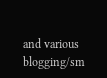and various blogging/sm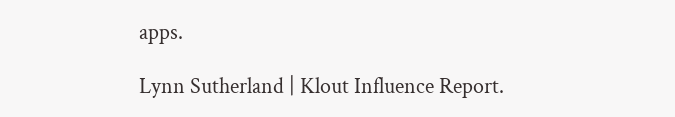apps.

Lynn Sutherland | Klout Influence Report.